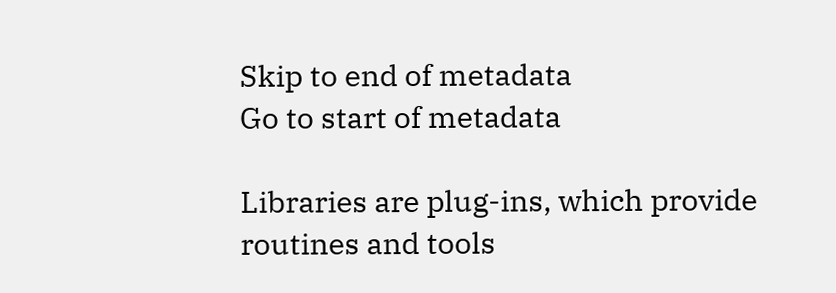Skip to end of metadata
Go to start of metadata

Libraries are plug-ins, which provide routines and tools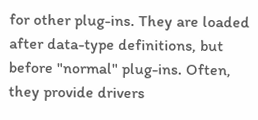for other plug-ins. They are loaded after data-type definitions, but before "normal" plug-ins. Often, they provide drivers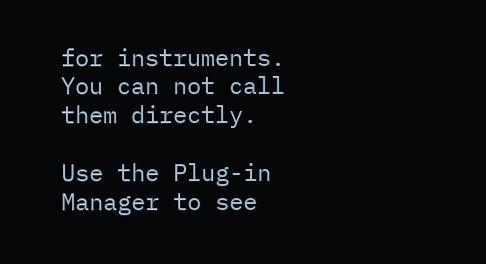for instruments. You can not call them directly.

Use the Plug-in Manager to see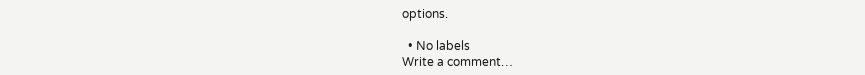options.

  • No labels
Write a comment…